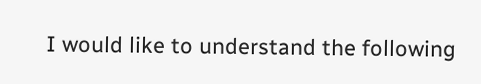I would like to understand the following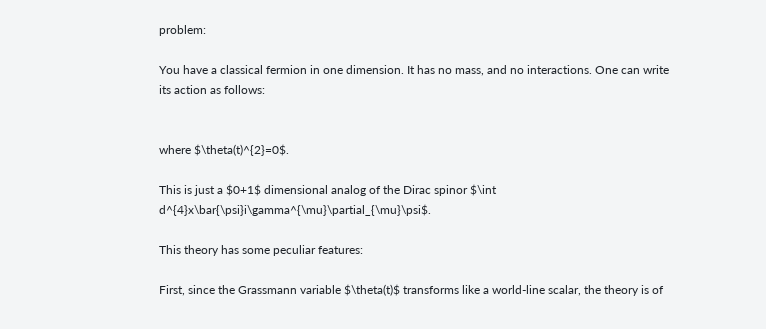problem:

You have a classical fermion in one dimension. It has no mass, and no interactions. One can write its action as follows:


where $\theta(t)^{2}=0$.

This is just a $0+1$ dimensional analog of the Dirac spinor $\int d^{4}x\bar{\psi}i\gamma^{\mu}\partial_{\mu}\psi$.

This theory has some peculiar features:

First, since the Grassmann variable $\theta(t)$ transforms like a world-line scalar, the theory is of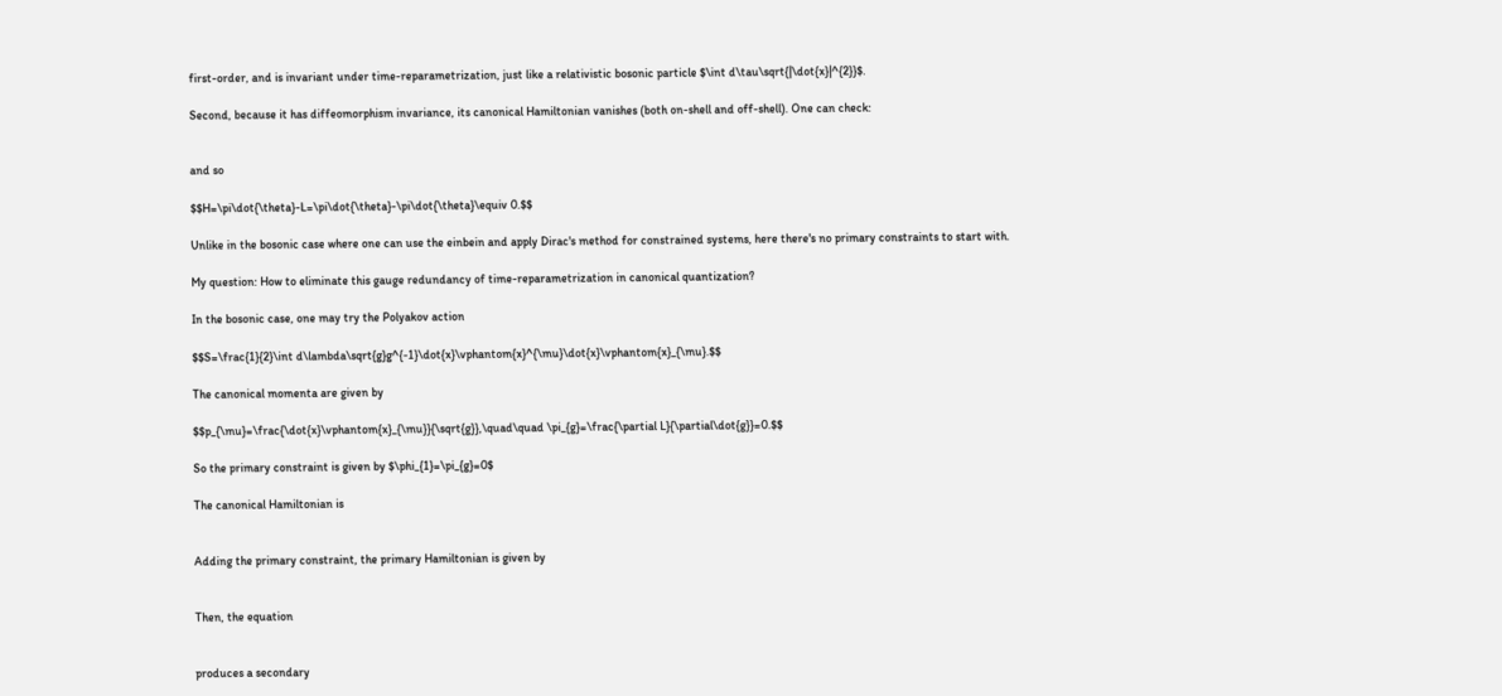first-order, and is invariant under time-reparametrization, just like a relativistic bosonic particle $\int d\tau\sqrt{|\dot{x}|^{2}}$.

Second, because it has diffeomorphism invariance, its canonical Hamiltonian vanishes (both on-shell and off-shell). One can check:


and so

$$H=\pi\dot{\theta}-L=\pi\dot{\theta}-\pi\dot{\theta}\equiv 0.$$

Unlike in the bosonic case where one can use the einbein and apply Dirac's method for constrained systems, here there's no primary constraints to start with.

My question: How to eliminate this gauge redundancy of time-reparametrization in canonical quantization?

In the bosonic case, one may try the Polyakov action

$$S=\frac{1}{2}\int d\lambda\sqrt{g}g^{-1}\dot{x}\vphantom{x}^{\mu}\dot{x}\vphantom{x}_{\mu}.$$

The canonical momenta are given by

$$p_{\mu}=\frac{\dot{x}\vphantom{x}_{\mu}}{\sqrt{g}},\quad\quad \pi_{g}=\frac{\partial L}{\partial\dot{g}}=0.$$

So the primary constraint is given by $\phi_{1}=\pi_{g}=0$

The canonical Hamiltonian is


Adding the primary constraint, the primary Hamiltonian is given by


Then, the equation


produces a secondary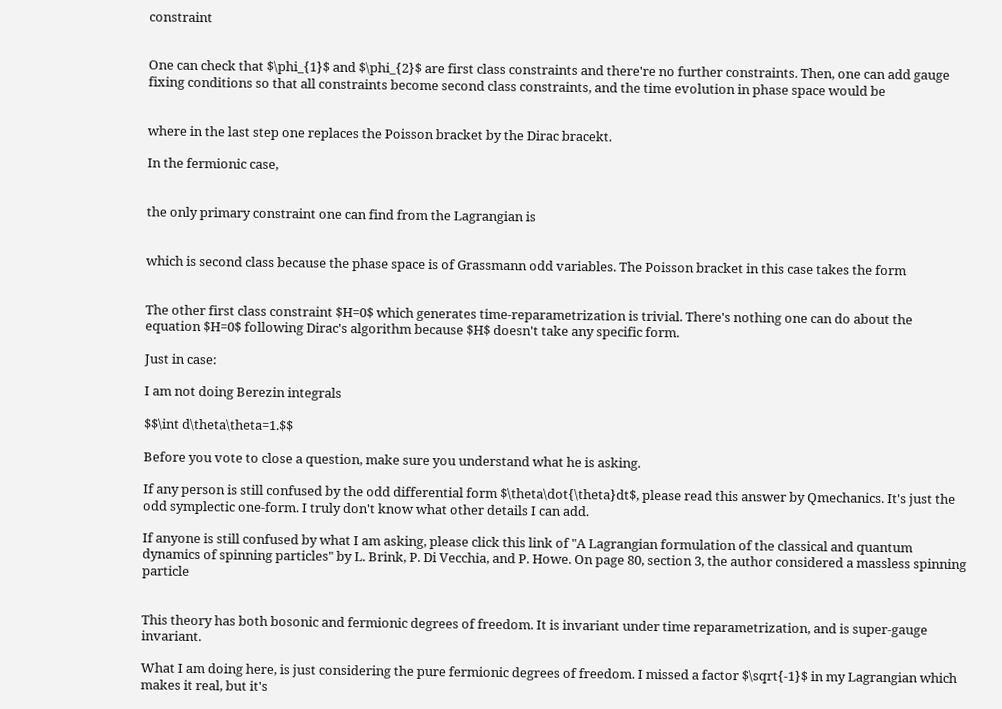constraint


One can check that $\phi_{1}$ and $\phi_{2}$ are first class constraints and there're no further constraints. Then, one can add gauge fixing conditions so that all constraints become second class constraints, and the time evolution in phase space would be


where in the last step one replaces the Poisson bracket by the Dirac bracekt.

In the fermionic case,


the only primary constraint one can find from the Lagrangian is


which is second class because the phase space is of Grassmann odd variables. The Poisson bracket in this case takes the form


The other first class constraint $H=0$ which generates time-reparametrization is trivial. There's nothing one can do about the equation $H=0$ following Dirac's algorithm because $H$ doesn't take any specific form.

Just in case:

I am not doing Berezin integrals

$$\int d\theta\theta=1.$$

Before you vote to close a question, make sure you understand what he is asking.

If any person is still confused by the odd differential form $\theta\dot{\theta}dt$, please read this answer by Qmechanics. It's just the odd symplectic one-form. I truly don't know what other details I can add.

If anyone is still confused by what I am asking, please click this link of "A Lagrangian formulation of the classical and quantum dynamics of spinning particles" by L. Brink, P. Di Vecchia, and P. Howe. On page 80, section 3, the author considered a massless spinning particle


This theory has both bosonic and fermionic degrees of freedom. It is invariant under time reparametrization, and is super-gauge invariant.

What I am doing here, is just considering the pure fermionic degrees of freedom. I missed a factor $\sqrt{-1}$ in my Lagrangian which makes it real, but it's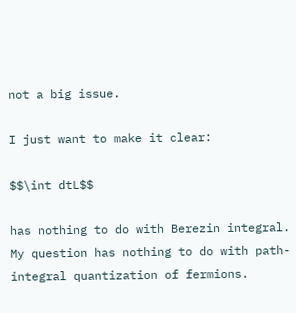not a big issue.

I just want to make it clear:

$$\int dtL$$

has nothing to do with Berezin integral. My question has nothing to do with path-integral quantization of fermions.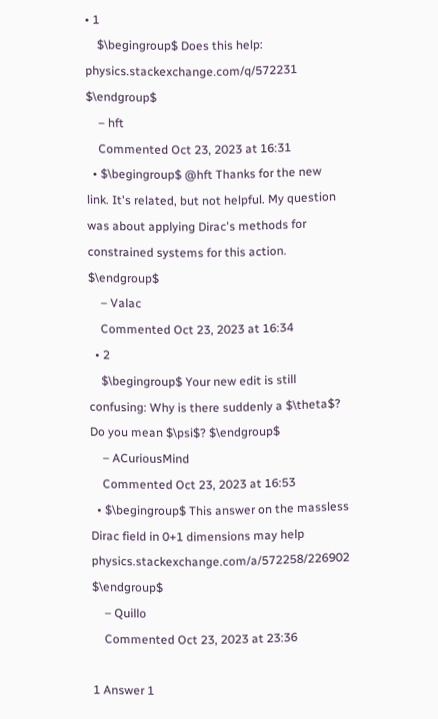• 1
    $\begingroup$ Does this help: physics.stackexchange.com/q/572231 $\endgroup$
    – hft
    Commented Oct 23, 2023 at 16:31
  • $\begingroup$ @hft Thanks for the new link. It's related, but not helpful. My question was about applying Dirac's methods for constrained systems for this action. $\endgroup$
    – Valac
    Commented Oct 23, 2023 at 16:34
  • 2
    $\begingroup$ Your new edit is still confusing: Why is there suddenly a $\theta$? Do you mean $\psi$? $\endgroup$
    – ACuriousMind
    Commented Oct 23, 2023 at 16:53
  • $\begingroup$ This answer on the massless Dirac field in 0+1 dimensions may help physics.stackexchange.com/a/572258/226902 $\endgroup$
    – Quillo
    Commented Oct 23, 2023 at 23:36

1 Answer 1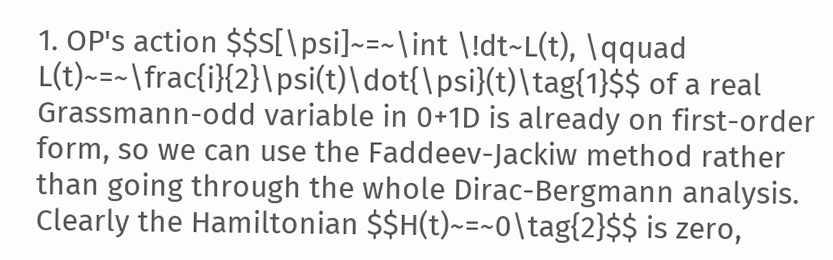1. OP's action $$S[\psi]~=~\int \!dt~L(t), \qquad L(t)~=~\frac{i}{2}\psi(t)\dot{\psi}(t)\tag{1}$$ of a real Grassmann-odd variable in 0+1D is already on first-order form, so we can use the Faddeev-Jackiw method rather than going through the whole Dirac-Bergmann analysis. Clearly the Hamiltonian $$H(t)~=~0\tag{2}$$ is zero,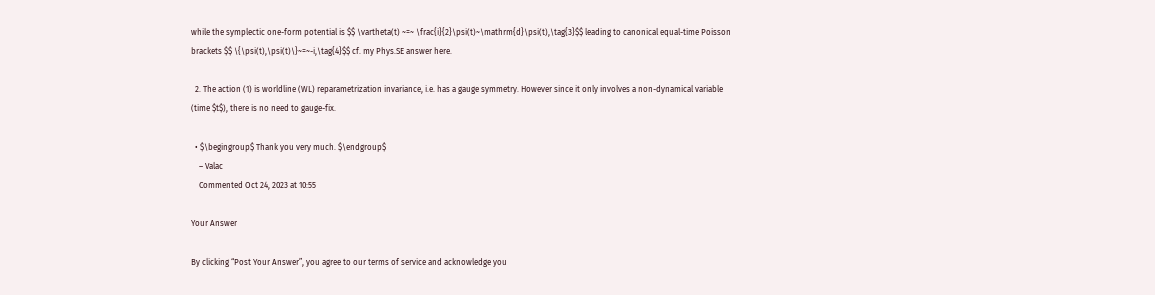while the symplectic one-form potential is $$ \vartheta(t) ~=~ \frac{i}{2}\psi(t)~\mathrm{d}\psi(t),\tag{3}$$ leading to canonical equal-time Poisson brackets $$ \{\psi(t),\psi(t)\}~=~-i,\tag{4}$$ cf. my Phys.SE answer here.

  2. The action (1) is worldline (WL) reparametrization invariance, i.e. has a gauge symmetry. However since it only involves a non-dynamical variable (time $t$), there is no need to gauge-fix.

  • $\begingroup$ Thank you very much. $\endgroup$
    – Valac
    Commented Oct 24, 2023 at 10:55

Your Answer

By clicking “Post Your Answer”, you agree to our terms of service and acknowledge you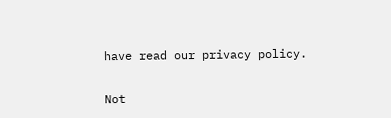have read our privacy policy.

Not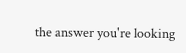the answer you're looking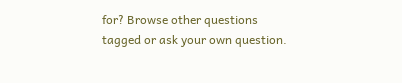for? Browse other questions tagged or ask your own question.